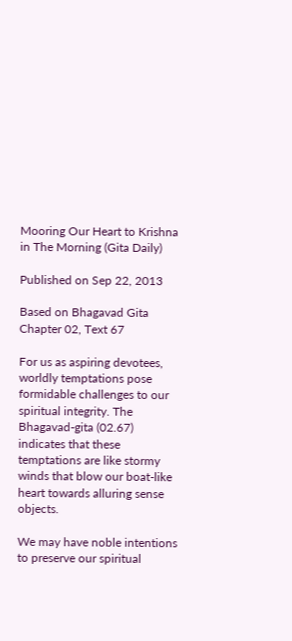Mooring Our Heart to Krishna in The Morning (Gita Daily)

Published on Sep 22, 2013

Based on Bhagavad Gita Chapter 02, Text 67

For us as aspiring devotees, worldly temptations pose formidable challenges to our spiritual integrity. The Bhagavad-gita (02.67) indicates that these temptations are like stormy winds that blow our boat-like heart towards alluring sense objects.

We may have noble intentions to preserve our spiritual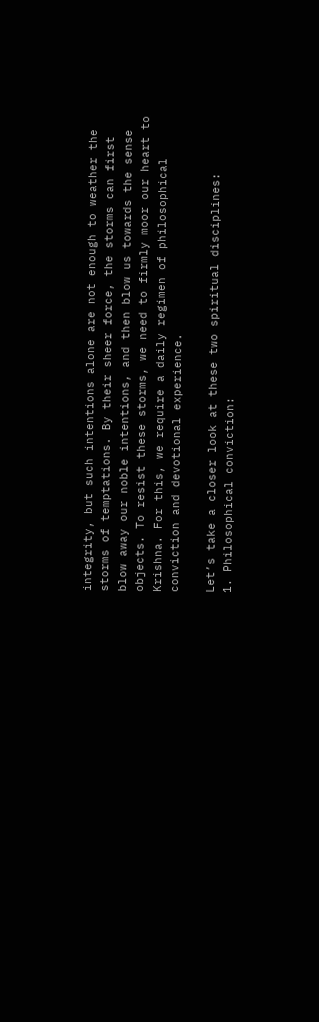integrity, but such intentions alone are not enough to weather the storms of temptations. By their sheer force, the storms can first blow away our noble intentions, and then blow us towards the sense objects. To resist these storms, we need to firmly moor our heart to Krishna. For this, we require a daily regimen of philosophical conviction and devotional experience.

Let’s take a closer look at these two spiritual disciplines:
1. Philosophical conviction: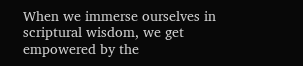When we immerse ourselves in scriptural wisdom, we get empowered by the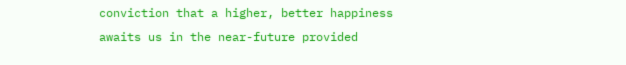conviction that a higher, better happiness awaits us in the near-future provided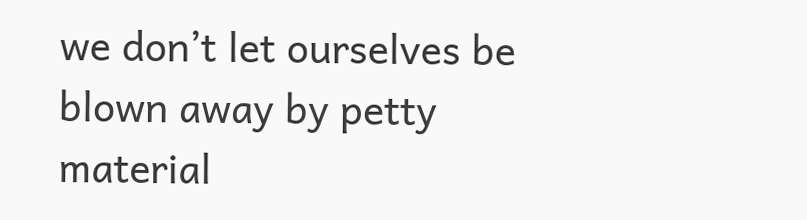we don’t let ourselves be blown away by petty material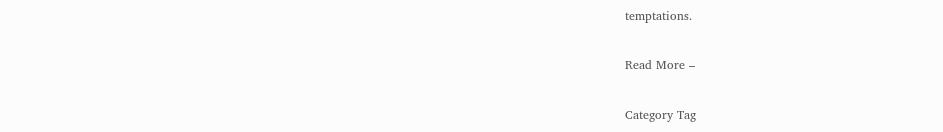temptations.

Read More –

Category Tag